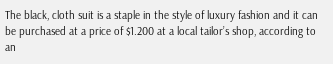The black, cloth suit is a staple in the style of luxury fashion and it can be purchased at a price of $1.200 at a local tailor’s shop, according to an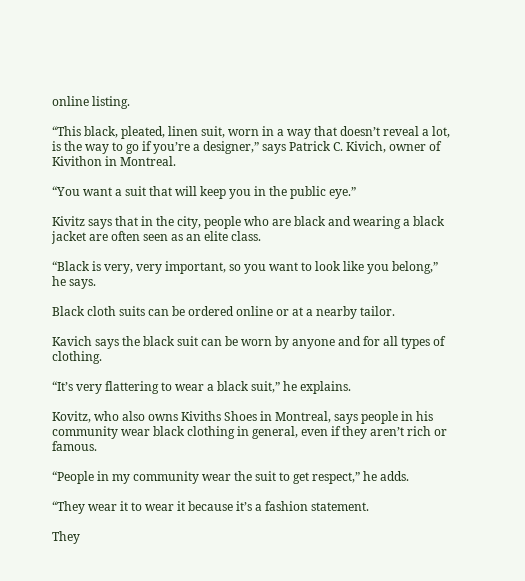online listing.

“This black, pleated, linen suit, worn in a way that doesn’t reveal a lot, is the way to go if you’re a designer,” says Patrick C. Kivich, owner of Kivithon in Montreal.

“You want a suit that will keep you in the public eye.”

Kivitz says that in the city, people who are black and wearing a black jacket are often seen as an elite class.

“Black is very, very important, so you want to look like you belong,” he says.

Black cloth suits can be ordered online or at a nearby tailor.

Kavich says the black suit can be worn by anyone and for all types of clothing.

“It’s very flattering to wear a black suit,” he explains.

Kovitz, who also owns Kiviths Shoes in Montreal, says people in his community wear black clothing in general, even if they aren’t rich or famous.

“People in my community wear the suit to get respect,” he adds.

“They wear it to wear it because it’s a fashion statement.

They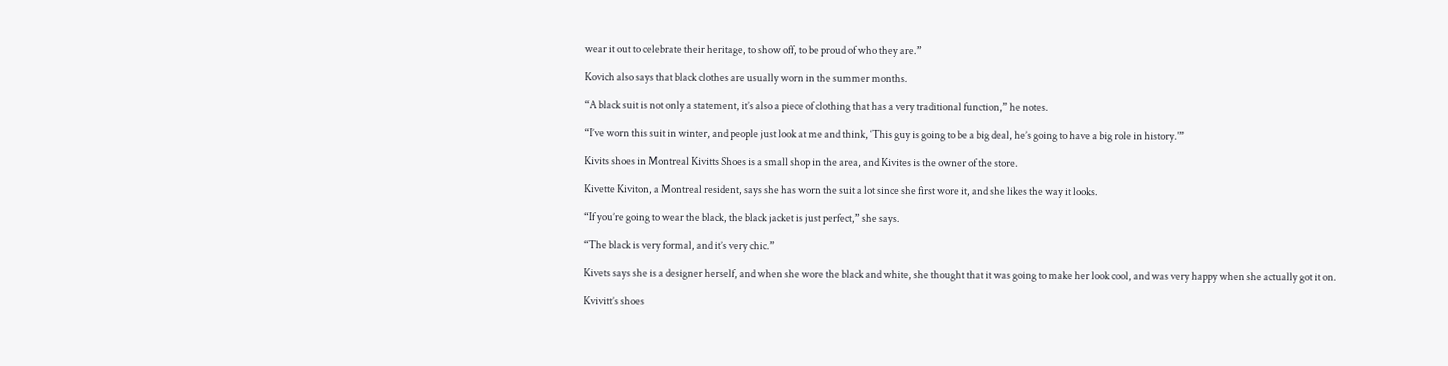wear it out to celebrate their heritage, to show off, to be proud of who they are.”

Kovich also says that black clothes are usually worn in the summer months.

“A black suit is not only a statement, it’s also a piece of clothing that has a very traditional function,” he notes.

“I’ve worn this suit in winter, and people just look at me and think, ‘This guy is going to be a big deal, he’s going to have a big role in history.'”

Kivits shoes in Montreal Kivitts Shoes is a small shop in the area, and Kivites is the owner of the store.

Kivette Kiviton, a Montreal resident, says she has worn the suit a lot since she first wore it, and she likes the way it looks.

“If you’re going to wear the black, the black jacket is just perfect,” she says.

“The black is very formal, and it’s very chic.”

Kivets says she is a designer herself, and when she wore the black and white, she thought that it was going to make her look cool, and was very happy when she actually got it on.

Kvivitt’s shoes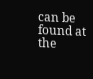can be found at the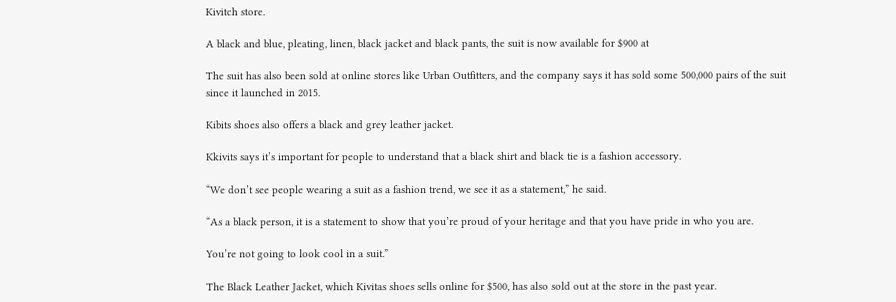Kivitch store.

A black and blue, pleating, linen, black jacket and black pants, the suit is now available for $900 at

The suit has also been sold at online stores like Urban Outfitters, and the company says it has sold some 500,000 pairs of the suit since it launched in 2015.

Kibits shoes also offers a black and grey leather jacket.

Kkivits says it’s important for people to understand that a black shirt and black tie is a fashion accessory.

“We don’t see people wearing a suit as a fashion trend, we see it as a statement,” he said.

“As a black person, it is a statement to show that you’re proud of your heritage and that you have pride in who you are.

You’re not going to look cool in a suit.”

The Black Leather Jacket, which Kivitas shoes sells online for $500, has also sold out at the store in the past year.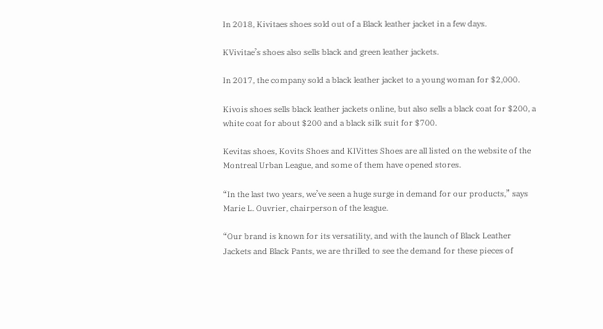In 2018, Kivitaes shoes sold out of a Black leather jacket in a few days.

KVivitae’s shoes also sells black and green leather jackets.

In 2017, the company sold a black leather jacket to a young woman for $2,000.

Kivois shoes sells black leather jackets online, but also sells a black coat for $200, a white coat for about $200 and a black silk suit for $700.

Kevitas shoes, Kovits Shoes and KIVittes Shoes are all listed on the website of the Montreal Urban League, and some of them have opened stores.

“In the last two years, we’ve seen a huge surge in demand for our products,” says Marie L. Ouvrier, chairperson of the league.

“Our brand is known for its versatility, and with the launch of Black Leather Jackets and Black Pants, we are thrilled to see the demand for these pieces of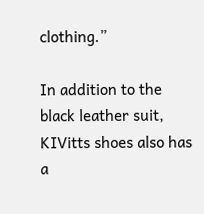clothing.”

In addition to the black leather suit, KIVitts shoes also has a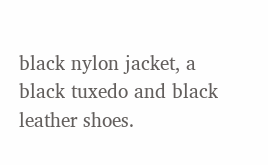black nylon jacket, a black tuxedo and black leather shoes.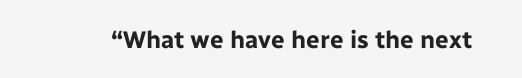“What we have here is the next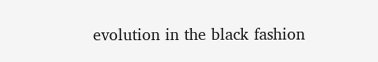evolution in the black fashion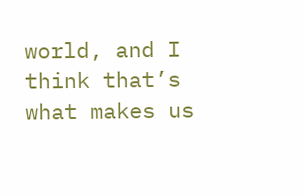world, and I think that’s what makes us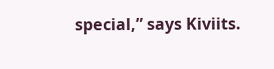special,” says Kiviits.